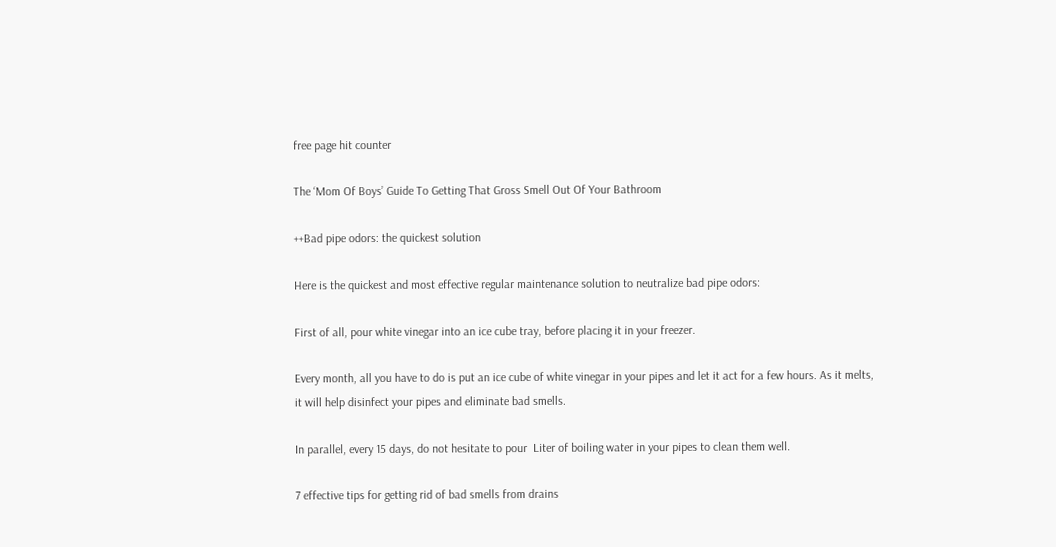free page hit counter

The ‘Mom Of Boys’ Guide To Getting That Gross Smell Out Of Your Bathroom

++Bad pipe odors: the quickest solution

Here is the quickest and most effective regular maintenance solution to neutralize bad pipe odors:

First of all, pour white vinegar into an ice cube tray, before placing it in your freezer.

Every month, all you have to do is put an ice cube of white vinegar in your pipes and let it act for a few hours. As it melts, it will help disinfect your pipes and eliminate bad smells.

In parallel, every 15 days, do not hesitate to pour  Liter of boiling water in your pipes to clean them well.

7 effective tips for getting rid of bad smells from drains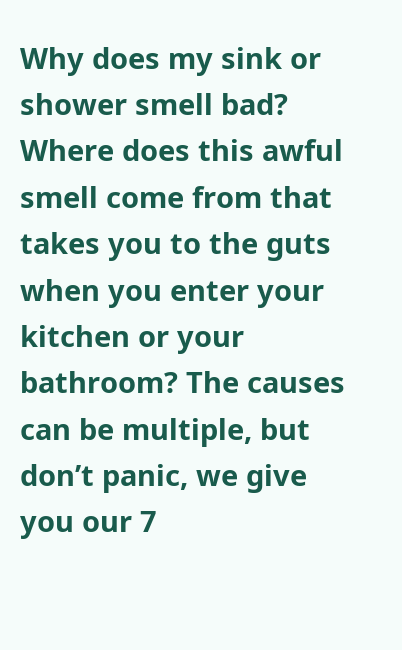Why does my sink or shower smell bad? Where does this awful smell come from that takes you to the guts when you enter your kitchen or your bathroom? The causes can be multiple, but don’t panic, we give you our 7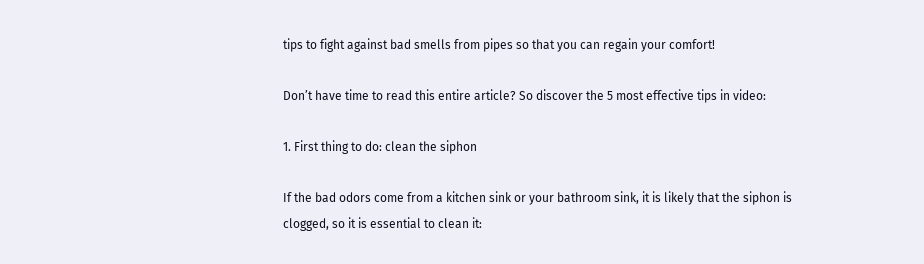tips to fight against bad smells from pipes so that you can regain your comfort!

Don’t have time to read this entire article? So discover the 5 most effective tips in video:

1. First thing to do: clean the siphon

If the bad odors come from a kitchen sink or your bathroom sink, it is likely that the siphon is clogged, so it is essential to clean it: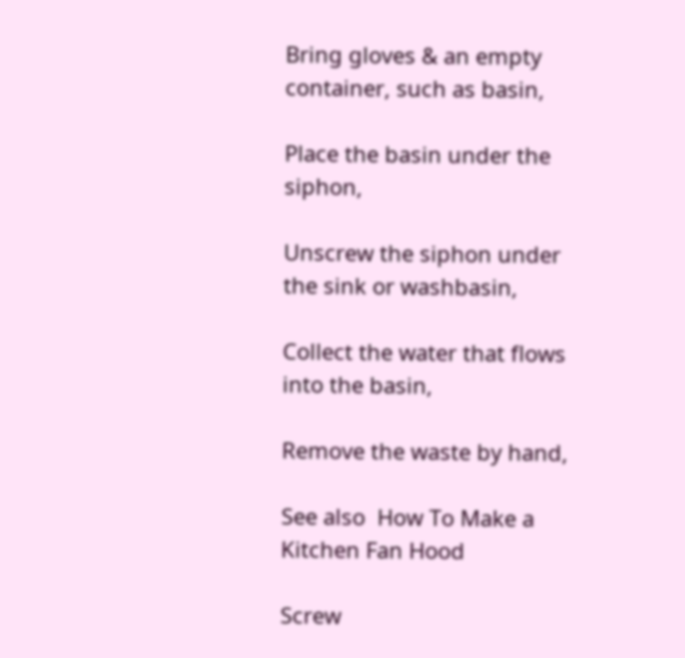Bring gloves & an empty container, such as basin,

Place the basin under the siphon,

Unscrew the siphon under the sink or washbasin,

Collect the water that flows into the basin,

Remove the waste by hand,

See also  How To Make a Kitchen Fan Hood

Screw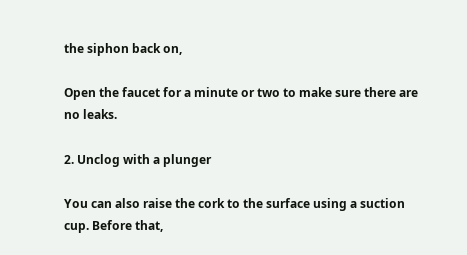the siphon back on,

Open the faucet for a minute or two to make sure there are no leaks.

2. Unclog with a plunger

You can also raise the cork to the surface using a suction cup. Before that,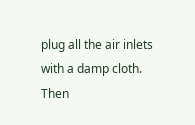plug all the air inlets with a damp cloth. Then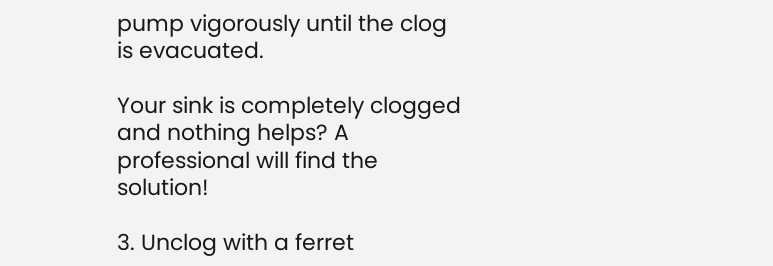pump vigorously until the clog is evacuated.

Your sink is completely clogged and nothing helps? A professional will find the solution!

3. Unclog with a ferret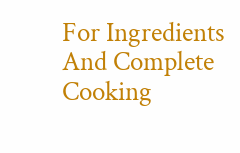For Ingredients And Complete Cooking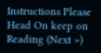Instructions Please Head On keep on Reading (Next >)